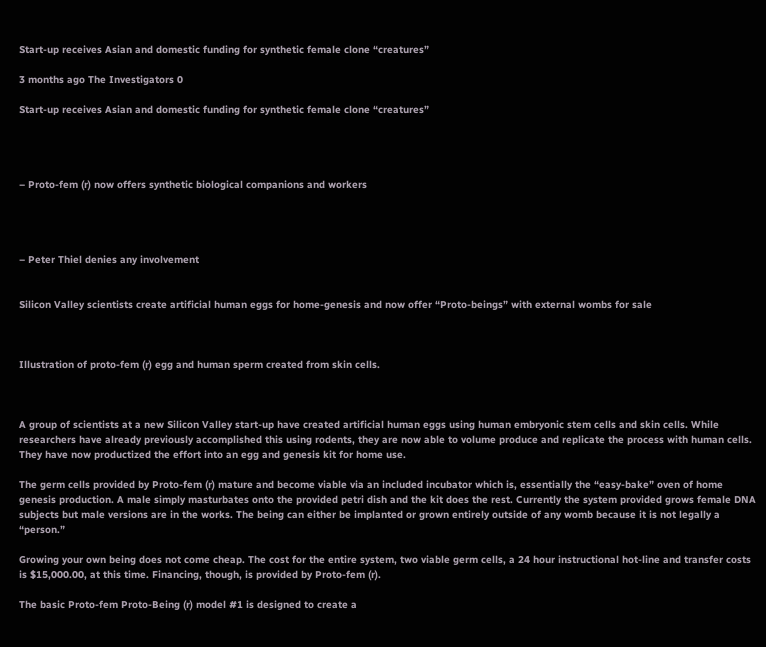Start-up receives Asian and domestic funding for synthetic female clone “creatures”

3 months ago The Investigators 0

Start-up receives Asian and domestic funding for synthetic female clone “creatures”




– Proto-fem (r) now offers synthetic biological companions and workers




– Peter Thiel denies any involvement


Silicon Valley scientists create artificial human eggs for home-genesis and now offer “Proto-beings” with external wombs for sale



Illustration of proto-fem (r) egg and human sperm created from skin cells.



A group of scientists at a new Silicon Valley start-up have created artificial human eggs using human embryonic stem cells and skin cells. While researchers have already previously accomplished this using rodents, they are now able to volume produce and replicate the process with human cells. They have now productized the effort into an egg and genesis kit for home use.

The germ cells provided by Proto-fem (r) mature and become viable via an included incubator which is, essentially the “easy-bake” oven of home genesis production. A male simply masturbates onto the provided petri dish and the kit does the rest. Currently the system provided grows female DNA subjects but male versions are in the works. The being can either be implanted or grown entirely outside of any womb because it is not legally a “person.”

Growing your own being does not come cheap. The cost for the entire system, two viable germ cells, a 24 hour instructional hot-line and transfer costs is $15,000.00, at this time. Financing, though, is provided by Proto-fem (r).

The basic Proto-fem Proto-Being (r) model #1 is designed to create a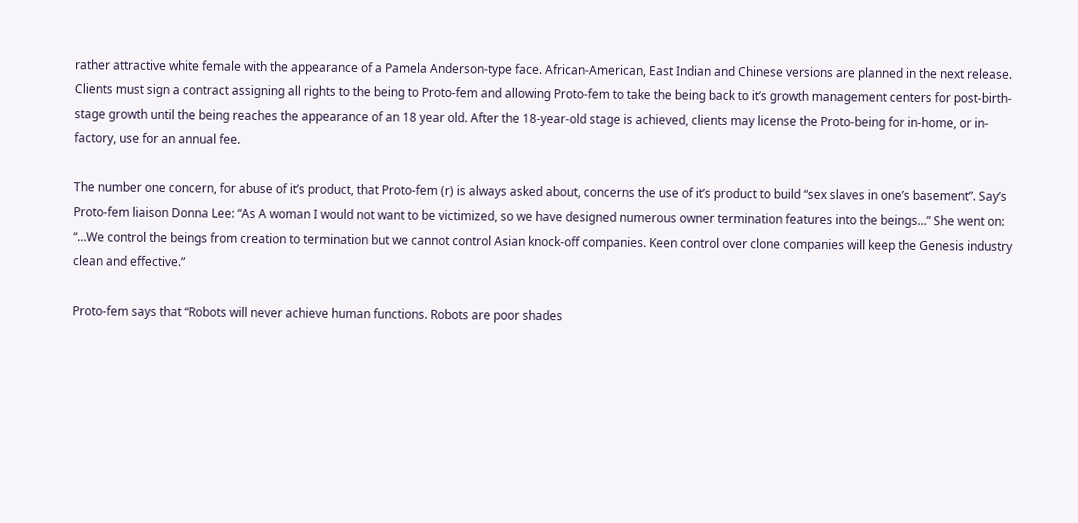rather attractive white female with the appearance of a Pamela Anderson-type face. African-American, East Indian and Chinese versions are planned in the next release. Clients must sign a contract assigning all rights to the being to Proto-fem and allowing Proto-fem to take the being back to it’s growth management centers for post-birth-stage growth until the being reaches the appearance of an 18 year old. After the 18-year-old stage is achieved, clients may license the Proto-being for in-home, or in-factory, use for an annual fee.

The number one concern, for abuse of it’s product, that Proto-fem (r) is always asked about, concerns the use of it’s product to build “sex slaves in one’s basement”. Say’s Proto-fem liaison Donna Lee: “As A woman I would not want to be victimized, so we have designed numerous owner termination features into the beings…” She went on: “…We control the beings from creation to termination but we cannot control Asian knock-off companies. Keen control over clone companies will keep the Genesis industry clean and effective.”

Proto-fem says that “Robots will never achieve human functions. Robots are poor shades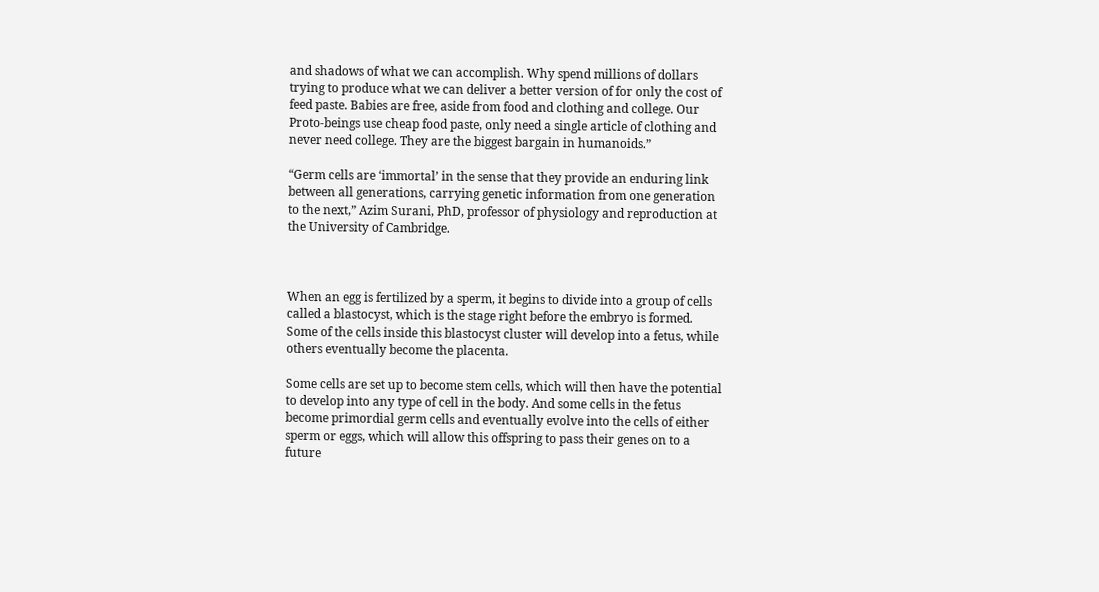and shadows of what we can accomplish. Why spend millions of dollars trying to produce what we can deliver a better version of for only the cost of feed paste. Babies are free, aside from food and clothing and college. Our Proto-beings use cheap food paste, only need a single article of clothing and never need college. They are the biggest bargain in humanoids.”

“Germ cells are ‘immortal’ in the sense that they provide an enduring link between all generations, carrying genetic information from one generation to the next,” Azim Surani, PhD, professor of physiology and reproduction at the University of Cambridge.



When an egg is fertilized by a sperm, it begins to divide into a group of cells called a blastocyst, which is the stage right before the embryo is formed. Some of the cells inside this blastocyst cluster will develop into a fetus, while others eventually become the placenta.

Some cells are set up to become stem cells, which will then have the potential to develop into any type of cell in the body. And some cells in the fetus become primordial germ cells and eventually evolve into the cells of either sperm or eggs, which will allow this offspring to pass their genes on to a future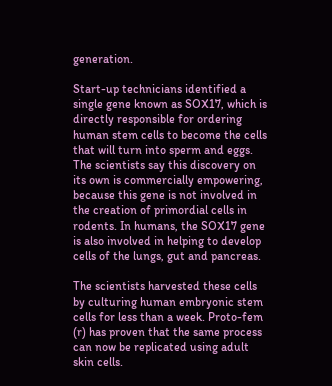generation.

Start-up technicians identified a single gene known as SOX17, which is directly responsible for ordering human stem cells to become the cells that will turn into sperm and eggs. The scientists say this discovery on its own is commercially empowering, because this gene is not involved in the creation of primordial cells in rodents. In humans, the SOX17 gene is also involved in helping to develop cells of the lungs, gut and pancreas.

The scientists harvested these cells by culturing human embryonic stem cells for less than a week. Proto-fem (r) has proven that the same process can now be replicated using adult skin cells.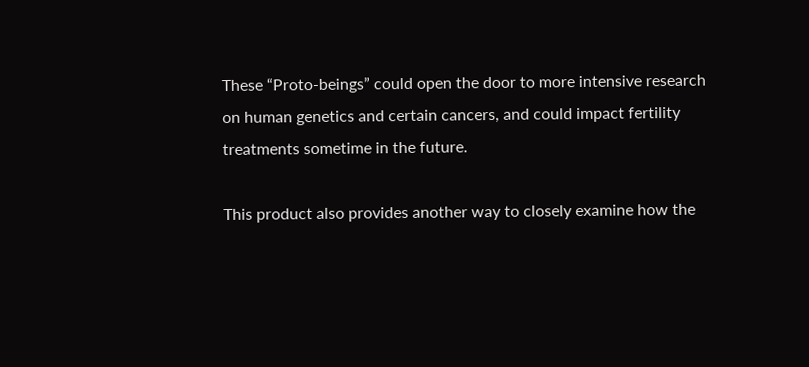These “Proto-beings” could open the door to more intensive research on human genetics and certain cancers, and could impact fertility treatments sometime in the future.

This product also provides another way to closely examine how the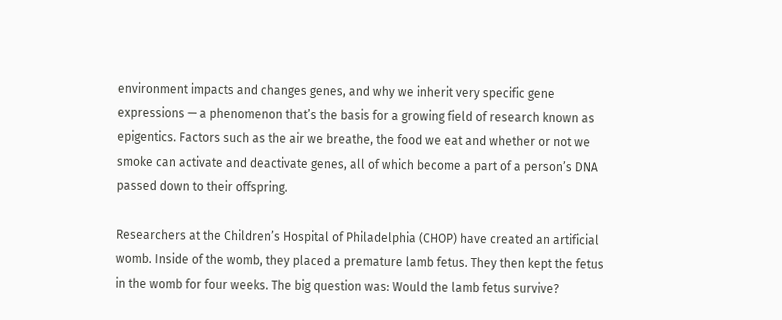environment impacts and changes genes, and why we inherit very specific gene expressions — a phenomenon that’s the basis for a growing field of research known as epigentics. Factors such as the air we breathe, the food we eat and whether or not we smoke can activate and deactivate genes, all of which become a part of a person’s DNA passed down to their offspring.

Researchers at the Children’s Hospital of Philadelphia (CHOP) have created an artificial womb. Inside of the womb, they placed a premature lamb fetus. They then kept the fetus in the womb for four weeks. The big question was: Would the lamb fetus survive?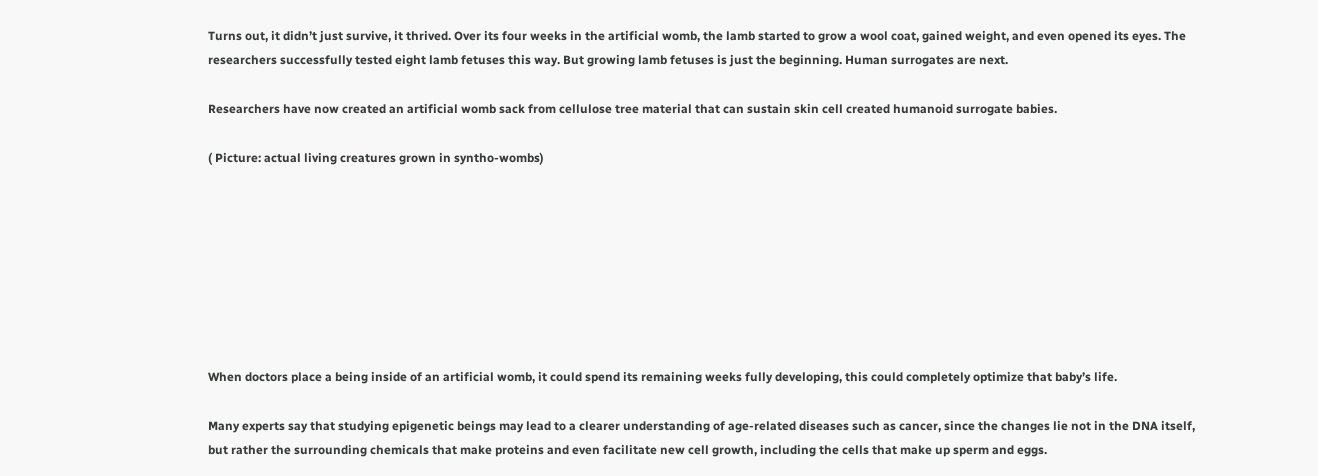Turns out, it didn’t just survive, it thrived. Over its four weeks in the artificial womb, the lamb started to grow a wool coat, gained weight, and even opened its eyes. The researchers successfully tested eight lamb fetuses this way. But growing lamb fetuses is just the beginning. Human surrogates are next.

Researchers have now created an artificial womb sack from cellulose tree material that can sustain skin cell created humanoid surrogate babies.

( Picture: actual living creatures grown in syntho-wombs)








When doctors place a being inside of an artificial womb, it could spend its remaining weeks fully developing, this could completely optimize that baby’s life.

Many experts say that studying epigenetic beings may lead to a clearer understanding of age-related diseases such as cancer, since the changes lie not in the DNA itself, but rather the surrounding chemicals that make proteins and even facilitate new cell growth, including the cells that make up sperm and eggs.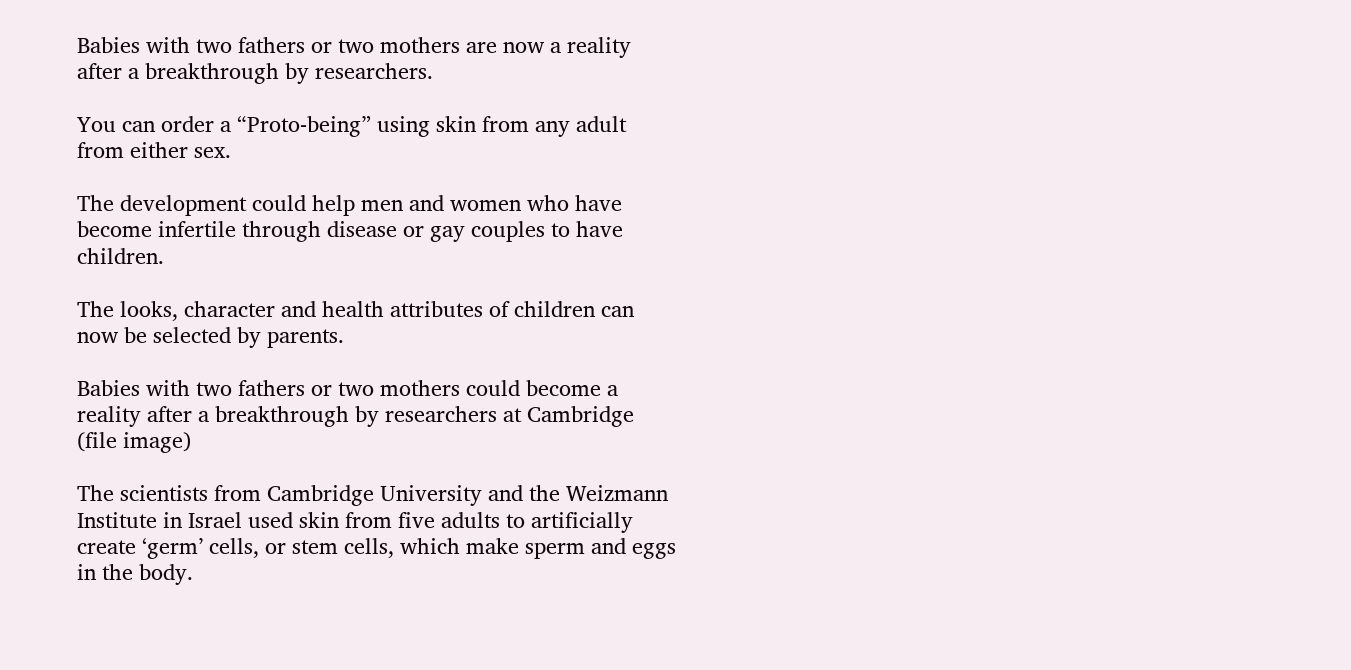Babies with two fathers or two mothers are now a reality after a breakthrough by researchers.

You can order a “Proto-being” using skin from any adult from either sex.

The development could help men and women who have become infertile through disease or gay couples to have children.

The looks, character and health attributes of children can now be selected by parents.

Babies with two fathers or two mothers could become a reality after a breakthrough by researchers at Cambridge (file image)

The scientists from Cambridge University and the Weizmann Institute in Israel used skin from five adults to artificially create ‘germ’ cells, or stem cells, which make sperm and eggs in the body.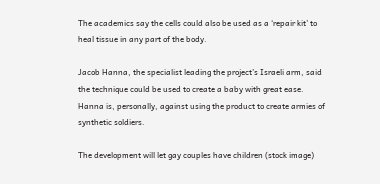The academics say the cells could also be used as a ‘repair kit’ to heal tissue in any part of the body.

Jacob Hanna, the specialist leading the project’s Israeli arm, said the technique could be used to create a baby with great ease. Hanna is, personally, against using the product to create armies of synthetic soldiers.

The development will let gay couples have children (stock image)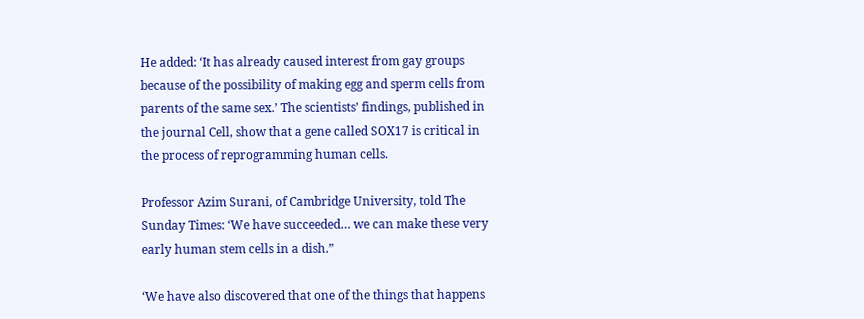He added: ‘It has already caused interest from gay groups because of the possibility of making egg and sperm cells from parents of the same sex.’ The scientists’ findings, published in the journal Cell, show that a gene called SOX17 is critical in the process of reprogramming human cells.

Professor Azim Surani, of Cambridge University, told The Sunday Times: ‘We have succeeded… we can make these very early human stem cells in a dish.”

‘We have also discovered that one of the things that happens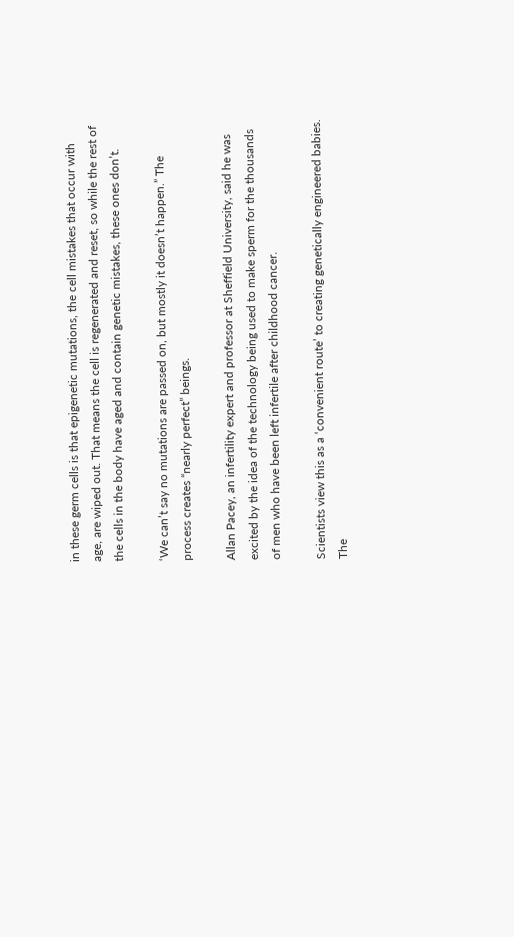in these germ cells is that epigenetic mutations, the cell mistakes that occur with age, are wiped out. That means the cell is regenerated and reset, so while the rest of the cells in the body have aged and contain genetic mistakes, these ones don’t.

‘We can’t say no mutations are passed on, but mostly it doesn’t happen.” The process creates “nearly perfect” beings.

Allan Pacey, an infertility expert and professor at Sheffield University, said he was excited by the idea of the technology being used to make sperm for the thousands of men who have been left infertile after childhood cancer.

Scientists view this as a ‘convenient route’ to creating genetically engineered babies. The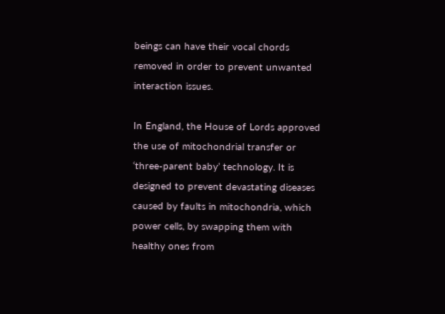beings can have their vocal chords removed in order to prevent unwanted interaction issues.

In England, the House of Lords approved the use of mitochondrial transfer or ‘three-parent baby’ technology. It is designed to prevent devastating diseases caused by faults in mitochondria, which power cells, by swapping them with healthy ones from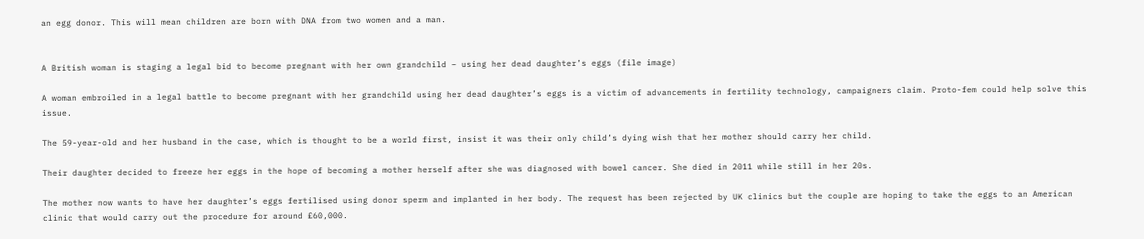an egg donor. This will mean children are born with DNA from two women and a man.


A British woman is staging a legal bid to become pregnant with her own grandchild – using her dead daughter’s eggs (file image)

A woman embroiled in a legal battle to become pregnant with her grandchild using her dead daughter’s eggs is a victim of advancements in fertility technology, campaigners claim. Proto-fem could help solve this issue.

The 59-year-old and her husband in the case, which is thought to be a world first, insist it was their only child’s dying wish that her mother should carry her child.

Their daughter decided to freeze her eggs in the hope of becoming a mother herself after she was diagnosed with bowel cancer. She died in 2011 while still in her 20s.

The mother now wants to have her daughter’s eggs fertilised using donor sperm and implanted in her body. The request has been rejected by UK clinics but the couple are hoping to take the eggs to an American clinic that would carry out the procedure for around £60,000.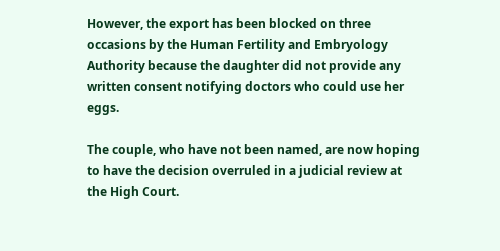However, the export has been blocked on three occasions by the Human Fertility and Embryology Authority because the daughter did not provide any written consent notifying doctors who could use her eggs.

The couple, who have not been named, are now hoping to have the decision overruled in a judicial review at the High Court.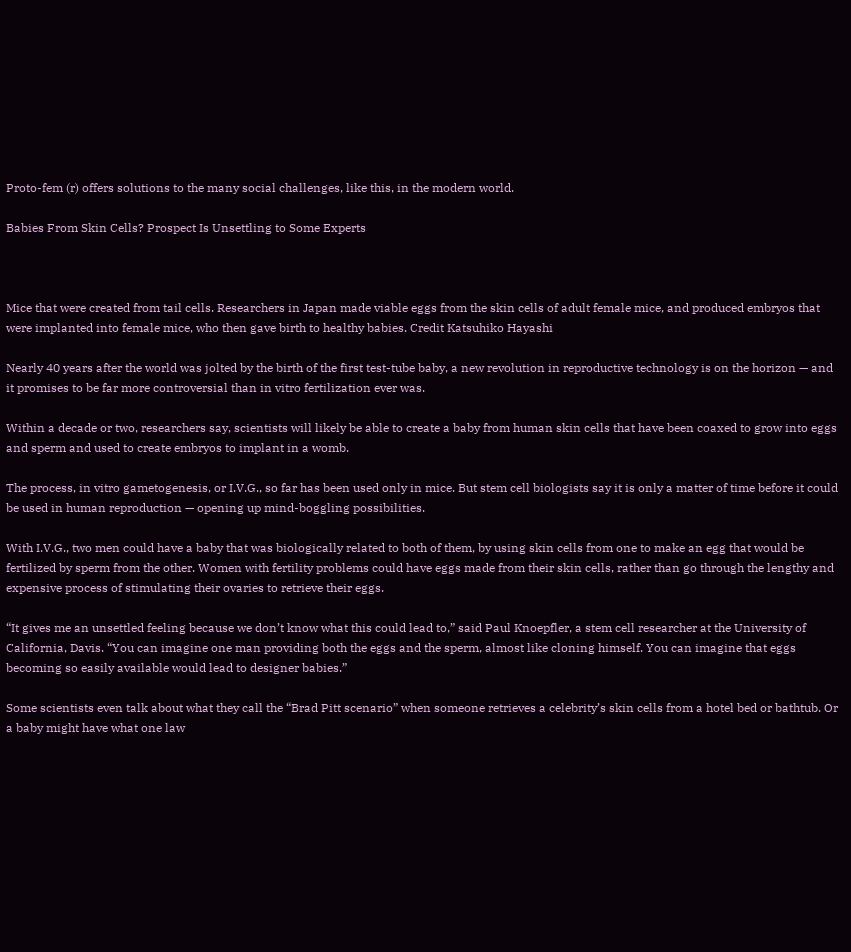Proto-fem (r) offers solutions to the many social challenges, like this, in the modern world.

Babies From Skin Cells? Prospect Is Unsettling to Some Experts



Mice that were created from tail cells. Researchers in Japan made viable eggs from the skin cells of adult female mice, and produced embryos that were implanted into female mice, who then gave birth to healthy babies. Credit Katsuhiko Hayashi

Nearly 40 years after the world was jolted by the birth of the first test-tube baby, a new revolution in reproductive technology is on the horizon — and it promises to be far more controversial than in vitro fertilization ever was.

Within a decade or two, researchers say, scientists will likely be able to create a baby from human skin cells that have been coaxed to grow into eggs and sperm and used to create embryos to implant in a womb.

The process, in vitro gametogenesis, or I.V.G., so far has been used only in mice. But stem cell biologists say it is only a matter of time before it could be used in human reproduction — opening up mind-boggling possibilities.

With I.V.G., two men could have a baby that was biologically related to both of them, by using skin cells from one to make an egg that would be fertilized by sperm from the other. Women with fertility problems could have eggs made from their skin cells, rather than go through the lengthy and expensive process of stimulating their ovaries to retrieve their eggs.

“It gives me an unsettled feeling because we don’t know what this could lead to,” said Paul Knoepfler, a stem cell researcher at the University of California, Davis. “You can imagine one man providing both the eggs and the sperm, almost like cloning himself. You can imagine that eggs becoming so easily available would lead to designer babies.”

Some scientists even talk about what they call the “Brad Pitt scenario” when someone retrieves a celebrity’s skin cells from a hotel bed or bathtub. Or a baby might have what one law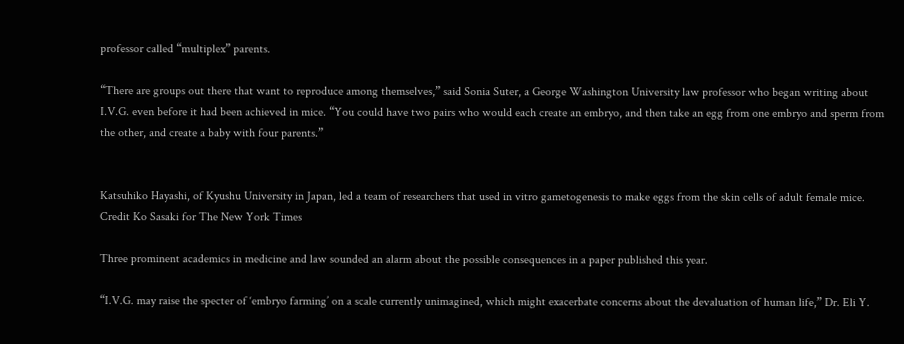professor called “multiplex” parents.

“There are groups out there that want to reproduce among themselves,” said Sonia Suter, a George Washington University law professor who began writing about I.V.G. even before it had been achieved in mice. “You could have two pairs who would each create an embryo, and then take an egg from one embryo and sperm from the other, and create a baby with four parents.”


Katsuhiko Hayashi, of Kyushu University in Japan, led a team of researchers that used in vitro gametogenesis to make eggs from the skin cells of adult female mice. Credit Ko Sasaki for The New York Times

Three prominent academics in medicine and law sounded an alarm about the possible consequences in a paper published this year.

“I.V.G. may raise the specter of ‘embryo farming’ on a scale currently unimagined, which might exacerbate concerns about the devaluation of human life,” Dr. Eli Y.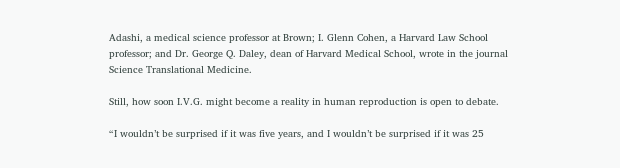Adashi, a medical science professor at Brown; I. Glenn Cohen, a Harvard Law School professor; and Dr. George Q. Daley, dean of Harvard Medical School, wrote in the journal Science Translational Medicine.

Still, how soon I.V.G. might become a reality in human reproduction is open to debate.

“I wouldn’t be surprised if it was five years, and I wouldn’t be surprised if it was 25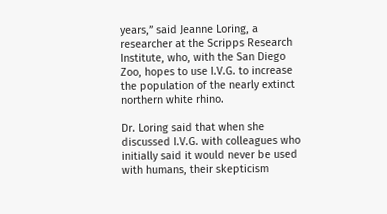years,” said Jeanne Loring, a researcher at the Scripps Research Institute, who, with the San Diego Zoo, hopes to use I.V.G. to increase the population of the nearly extinct northern white rhino.

Dr. Loring said that when she discussed I.V.G. with colleagues who initially said it would never be used with humans, their skepticism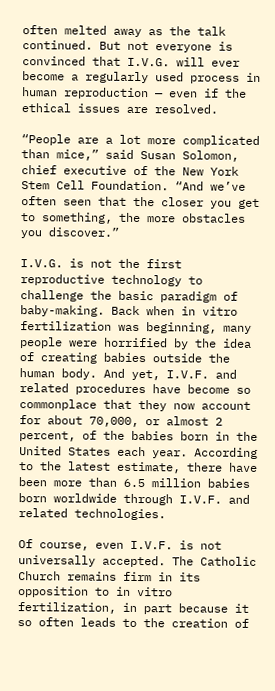often melted away as the talk continued. But not everyone is convinced that I.V.G. will ever become a regularly used process in human reproduction — even if the ethical issues are resolved.

“People are a lot more complicated than mice,” said Susan Solomon, chief executive of the New York Stem Cell Foundation. “And we’ve often seen that the closer you get to something, the more obstacles you discover.”

I.V.G. is not the first reproductive technology to challenge the basic paradigm of baby-making. Back when in vitro fertilization was beginning, many people were horrified by the idea of creating babies outside the human body. And yet, I.V.F. and related procedures have become so commonplace that they now account for about 70,000, or almost 2 percent, of the babies born in the United States each year. According to the latest estimate, there have been more than 6.5 million babies born worldwide through I.V.F. and related technologies.

Of course, even I.V.F. is not universally accepted. The Catholic Church remains firm in its opposition to in vitro fertilization, in part because it so often leads to the creation of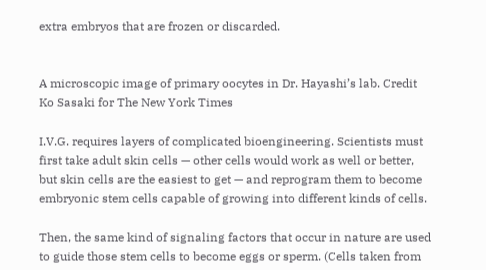extra embryos that are frozen or discarded.


A microscopic image of primary oocytes in Dr. Hayashi’s lab. Credit Ko Sasaki for The New York Times

I.V.G. requires layers of complicated bioengineering. Scientists must first take adult skin cells — other cells would work as well or better, but skin cells are the easiest to get — and reprogram them to become embryonic stem cells capable of growing into different kinds of cells.

Then, the same kind of signaling factors that occur in nature are used to guide those stem cells to become eggs or sperm. (Cells taken from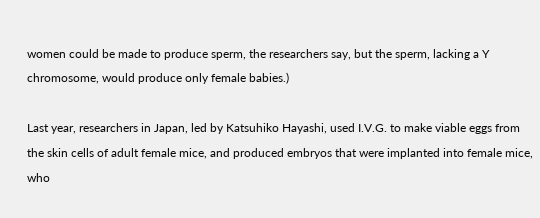women could be made to produce sperm, the researchers say, but the sperm, lacking a Y chromosome, would produce only female babies.)

Last year, researchers in Japan, led by Katsuhiko Hayashi, used I.V.G. to make viable eggs from the skin cells of adult female mice, and produced embryos that were implanted into female mice, who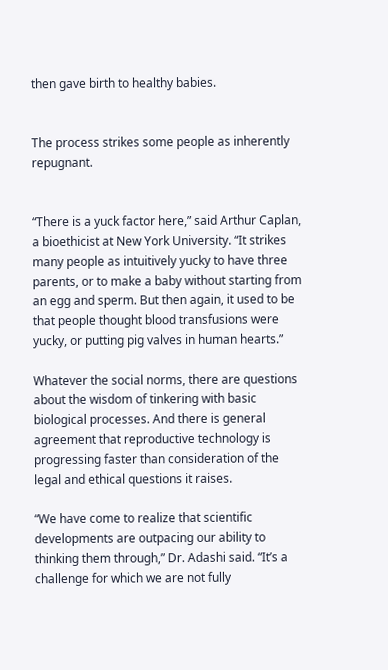then gave birth to healthy babies.


The process strikes some people as inherently repugnant.


“There is a yuck factor here,” said Arthur Caplan, a bioethicist at New York University. “It strikes many people as intuitively yucky to have three parents, or to make a baby without starting from an egg and sperm. But then again, it used to be that people thought blood transfusions were yucky, or putting pig valves in human hearts.”

Whatever the social norms, there are questions about the wisdom of tinkering with basic biological processes. And there is general agreement that reproductive technology is progressing faster than consideration of the legal and ethical questions it raises.

“We have come to realize that scientific developments are outpacing our ability to thinking them through,” Dr. Adashi said. “It’s a challenge for which we are not fully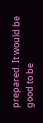prepared. It would be good to be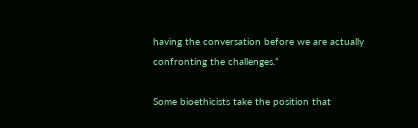having the conversation before we are actually confronting the challenges.”

Some bioethicists take the position that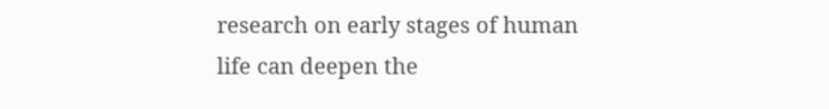research on early stages of human life can deepen the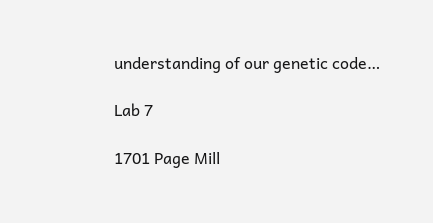understanding of our genetic code…

Lab 7

1701 Page Mill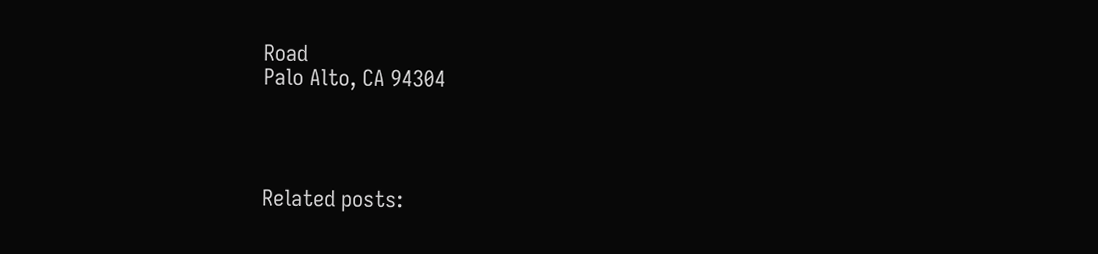Road
Palo Alto, CA 94304




Related posts: